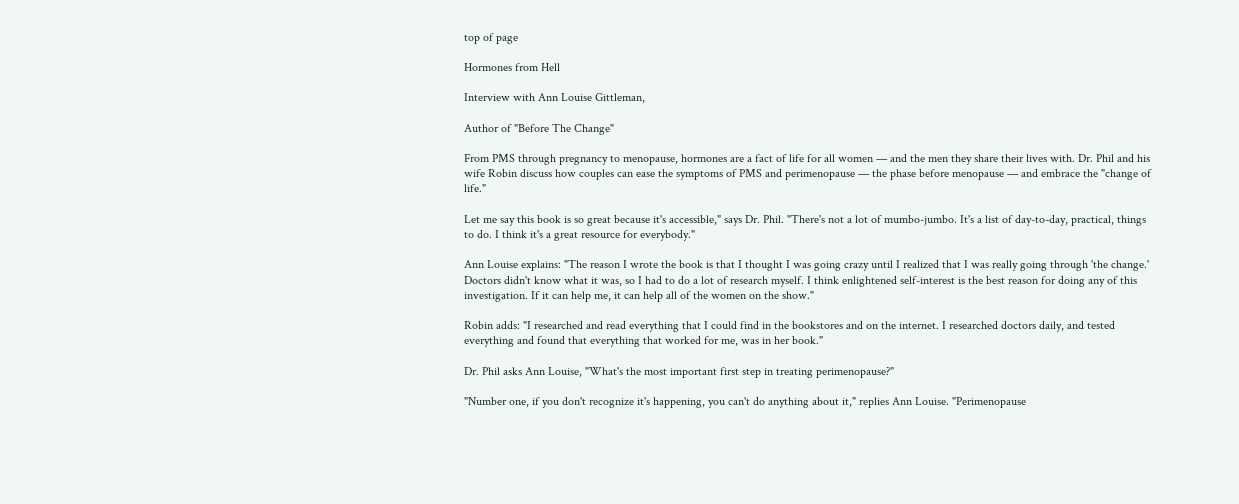top of page

Hormones from Hell

Interview with Ann Louise Gittleman,

Author of "Before The Change"

From PMS through pregnancy to menopause, hormones are a fact of life for all women — and the men they share their lives with. Dr. Phil and his wife Robin discuss how couples can ease the symptoms of PMS and perimenopause — the phase before menopause — and embrace the "change of life."

Let me say this book is so great because it's accessible," says Dr. Phil. "There's not a lot of mumbo-jumbo. It's a list of day-to-day, practical, things to do. I think it's a great resource for everybody."

Ann Louise explains: "The reason I wrote the book is that I thought I was going crazy until I realized that I was really going through 'the change.' Doctors didn't know what it was, so I had to do a lot of research myself. I think enlightened self-interest is the best reason for doing any of this investigation. If it can help me, it can help all of the women on the show."

Robin adds: "I researched and read everything that I could find in the bookstores and on the internet. I researched doctors daily, and tested everything and found that everything that worked for me, was in her book."

Dr. Phil asks Ann Louise, "What's the most important first step in treating perimenopause?"

"Number one, if you don't recognize it's happening, you can't do anything about it," replies Ann Louise. "Perimenopause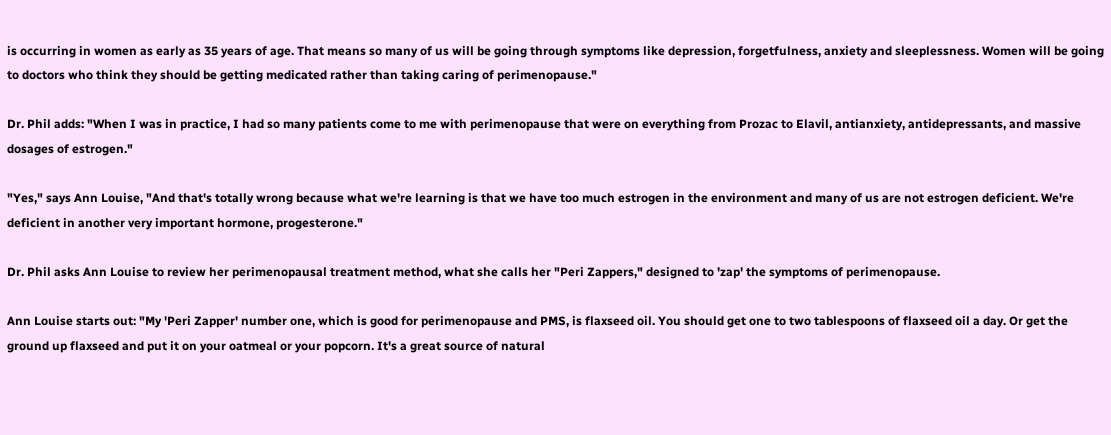is occurring in women as early as 35 years of age. That means so many of us will be going through symptoms like depression, forgetfulness, anxiety and sleeplessness. Women will be going to doctors who think they should be getting medicated rather than taking caring of perimenopause."

Dr. Phil adds: "When I was in practice, I had so many patients come to me with perimenopause that were on everything from Prozac to Elavil, antianxiety, antidepressants, and massive dosages of estrogen."

"Yes," says Ann Louise, "And that's totally wrong because what we're learning is that we have too much estrogen in the environment and many of us are not estrogen deficient. We're deficient in another very important hormone, progesterone."

Dr. Phil asks Ann Louise to review her perimenopausal treatment method, what she calls her "Peri Zappers," designed to 'zap' the symptoms of perimenopause.

Ann Louise starts out: "My 'Peri Zapper' number one, which is good for perimenopause and PMS, is flaxseed oil. You should get one to two tablespoons of flaxseed oil a day. Or get the ground up flaxseed and put it on your oatmeal or your popcorn. It's a great source of natural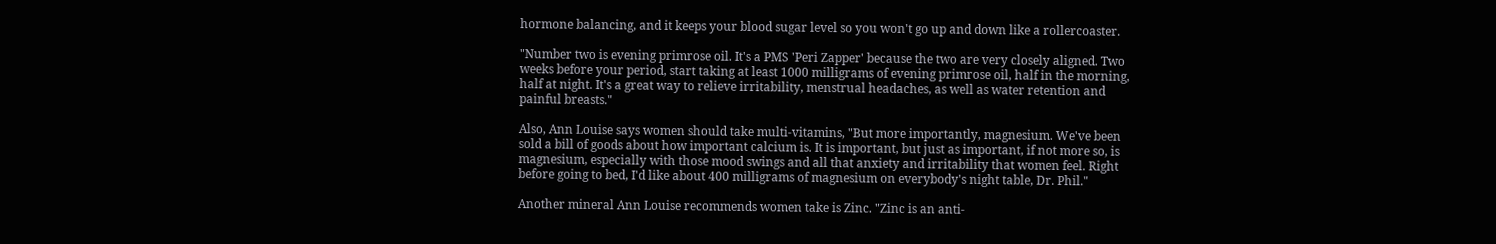hormone balancing, and it keeps your blood sugar level so you won't go up and down like a rollercoaster.

"Number two is evening primrose oil. It's a PMS 'Peri Zapper' because the two are very closely aligned. Two weeks before your period, start taking at least 1000 milligrams of evening primrose oil, half in the morning, half at night. It's a great way to relieve irritability, menstrual headaches, as well as water retention and painful breasts."

Also, Ann Louise says women should take multi-vitamins, "But more importantly, magnesium. We've been sold a bill of goods about how important calcium is. It is important, but just as important, if not more so, is magnesium, especially with those mood swings and all that anxiety and irritability that women feel. Right before going to bed, I'd like about 400 milligrams of magnesium on everybody's night table, Dr. Phil."

Another mineral Ann Louise recommends women take is Zinc. "Zinc is an anti-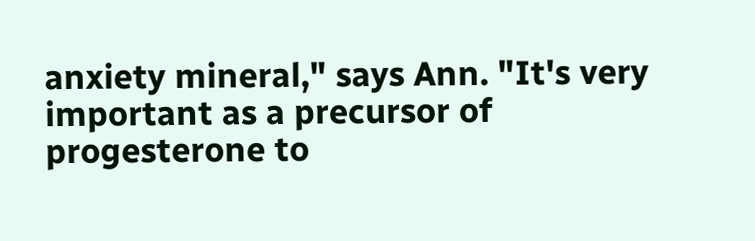anxiety mineral," says Ann. "It's very important as a precursor of progesterone to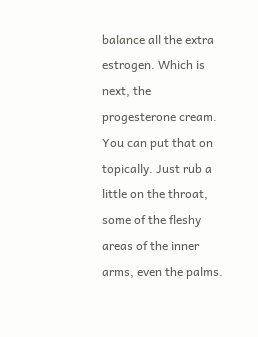balance all the extra estrogen. Which is next, the progesterone cream. You can put that on topically. Just rub a little on the throat, some of the fleshy areas of the inner arms, even the palms.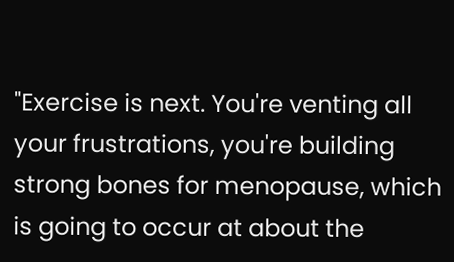"Exercise is next. You're venting all your frustrations, you're building strong bones for menopause, which is going to occur at about the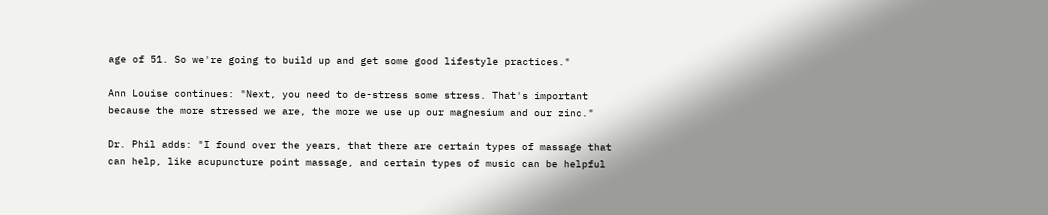age of 51. So we're going to build up and get some good lifestyle practices."

Ann Louise continues: "Next, you need to de-stress some stress. That's important because the more stressed we are, the more we use up our magnesium and our zinc."

Dr. Phil adds: "I found over the years, that there are certain types of massage that can help, like acupuncture point massage, and certain types of music can be helpful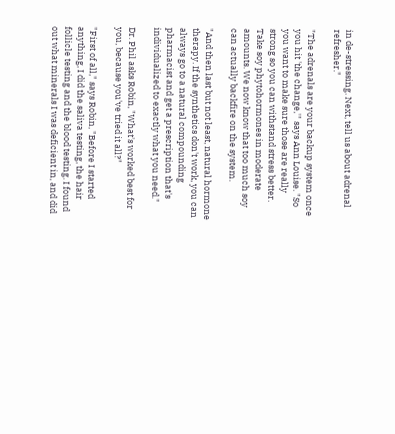in de-stressing. Next, tell us about adrenal refresher."

"The adrenals are your backup system once you hit 'the change,'" says Ann Louise. "So you want to make sure those are really strong so you can withstand stress better. Take soy phytohormones in moderate amounts. We now know that too much soy can actually backfire on the system.

"And then last but not least, natural hormone therapy. If the synthetics don't work, you can always go to a natural compounding pharmacist and get a prescription that's individualized to exactly what you need."

Dr. Phil asks Robin, "What's worked best for you, because you've tried it all?"

"First of all," says Robin, "Before I started anything, I did the saliva testing, the hair follicle testing and the blood testing. I found out what minerals I was deficient in, and did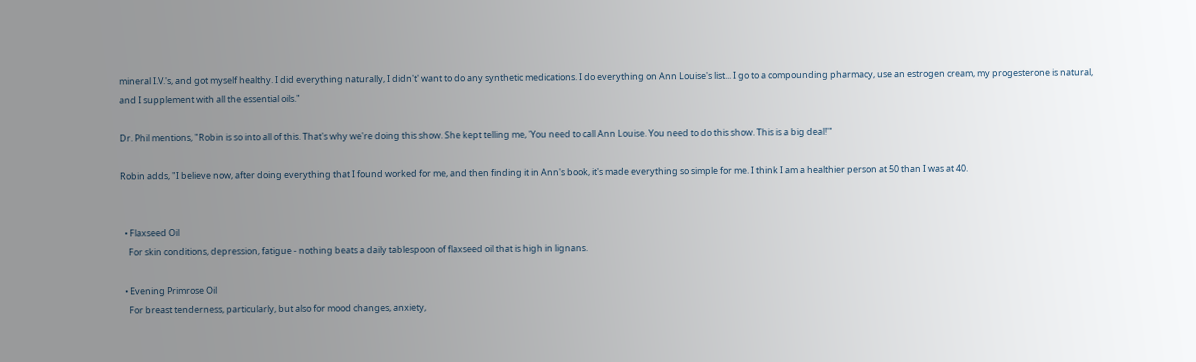mineral I.V.'s, and got myself healthy. I did everything naturally, I didn't' want to do any synthetic medications. I do everything on Ann Louise's list... I go to a compounding pharmacy, use an estrogen cream, my progesterone is natural, and I supplement with all the essential oils."

Dr. Phil mentions, "Robin is so into all of this. That's why we're doing this show. She kept telling me, 'You need to call Ann Louise. You need to do this show. This is a big deal!'"

Robin adds, "I believe now, after doing everything that I found worked for me, and then finding it in Ann's book, it's made everything so simple for me. I think I am a healthier person at 50 than I was at 40.


  • Flaxseed Oil
    For skin conditions, depression, fatigue - nothing beats a daily tablespoon of flaxseed oil that is high in lignans.

  • Evening Primrose Oil
    For breast tenderness, particularly, but also for mood changes, anxiety,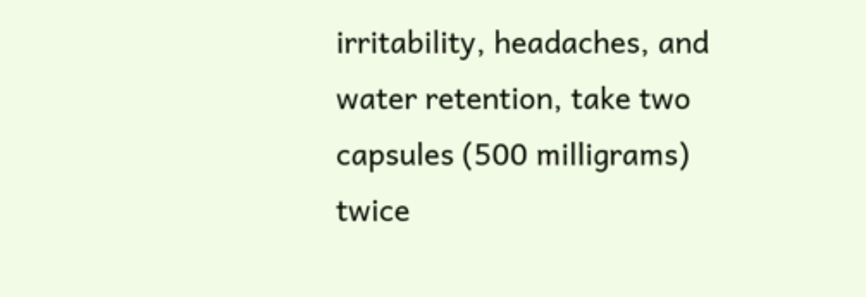irritability, headaches, and water retention, take two capsules (500 milligrams) twice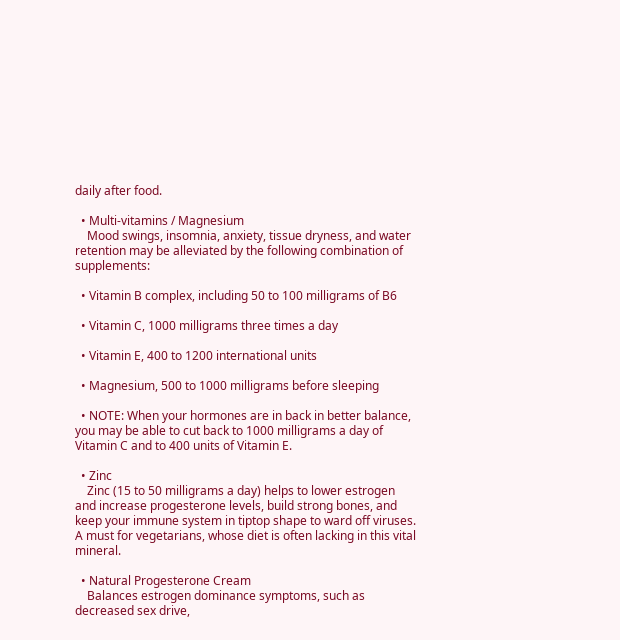daily after food.

  • Multi-vitamins / Magnesium
    Mood swings, insomnia, anxiety, tissue dryness, and water retention may be alleviated by the following combination of supplements:

  • Vitamin B complex, including 50 to 100 milligrams of B6

  • Vitamin C, 1000 milligrams three times a day

  • Vitamin E, 400 to 1200 international units

  • Magnesium, 500 to 1000 milligrams before sleeping

  • NOTE: When your hormones are in back in better balance, you may be able to cut back to 1000 milligrams a day of Vitamin C and to 400 units of Vitamin E.

  • Zinc
    Zinc (15 to 50 milligrams a day) helps to lower estrogen and increase progesterone levels, build strong bones, and keep your immune system in tiptop shape to ward off viruses. A must for vegetarians, whose diet is often lacking in this vital mineral.

  • Natural Progesterone Cream
    Balances estrogen dominance symptoms, such as decreased sex drive,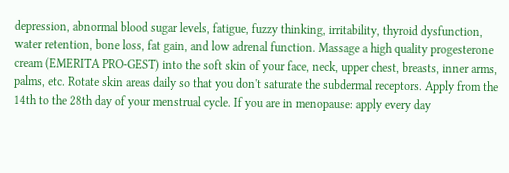depression, abnormal blood sugar levels, fatigue, fuzzy thinking, irritability, thyroid dysfunction, water retention, bone loss, fat gain, and low adrenal function. Massage a high quality progesterone cream (EMERITA PRO-GEST) into the soft skin of your face, neck, upper chest, breasts, inner arms, palms, etc. Rotate skin areas daily so that you don't saturate the subdermal receptors. Apply from the 14th to the 28th day of your menstrual cycle. If you are in menopause: apply every day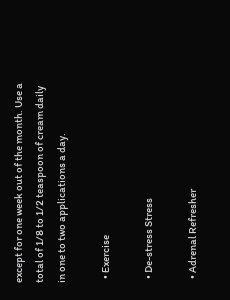except for one week out of the month. Use a total of 1/8 to 1/2 teaspoon of cream daily in one to two applications a day.

  • Exercise

  • De-stress Stress

  • Adrenal Refresher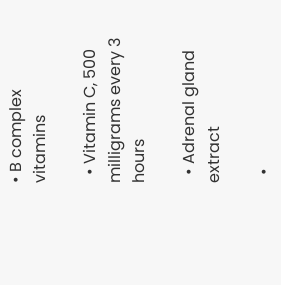• B complex vitamins

  • Vitamin C, 500 milligrams every 3 hours

  • Adrenal gland extract

  •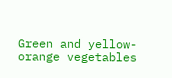Green and yellow-orange vegetables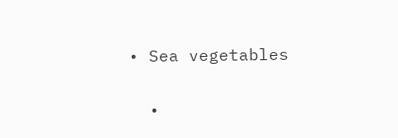• Sea vegetables

  •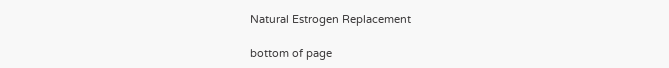Natural Estrogen Replacement

bottom of page